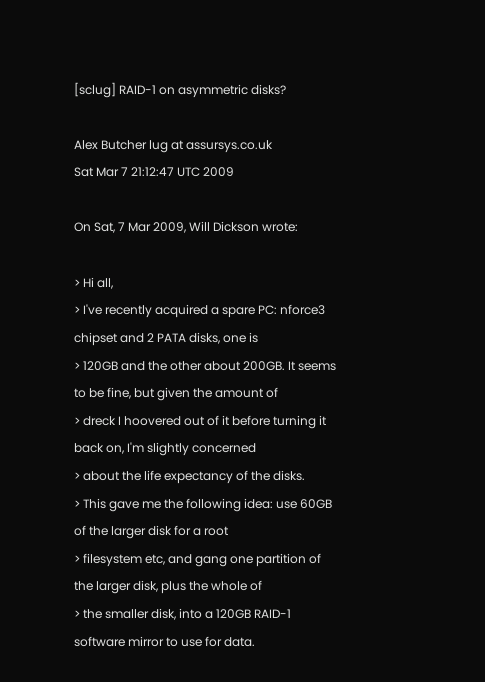[sclug] RAID-1 on asymmetric disks?

Alex Butcher lug at assursys.co.uk
Sat Mar 7 21:12:47 UTC 2009

On Sat, 7 Mar 2009, Will Dickson wrote:

> Hi all,
> I've recently acquired a spare PC: nforce3 chipset and 2 PATA disks, one is
> 120GB and the other about 200GB. It seems to be fine, but given the amount of
> dreck I hoovered out of it before turning it back on, I'm slightly concerned
> about the life expectancy of the disks.
> This gave me the following idea: use 60GB of the larger disk for a root
> filesystem etc, and gang one partition of the larger disk, plus the whole of
> the smaller disk, into a 120GB RAID-1 software mirror to use for data.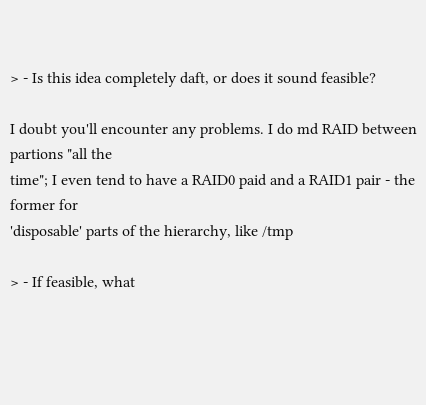> - Is this idea completely daft, or does it sound feasible?

I doubt you'll encounter any problems. I do md RAID between partions "all the
time"; I even tend to have a RAID0 paid and a RAID1 pair - the former for
'disposable' parts of the hierarchy, like /tmp

> - If feasible, what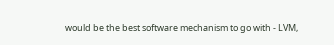would be the best software mechanism to go with - LVM,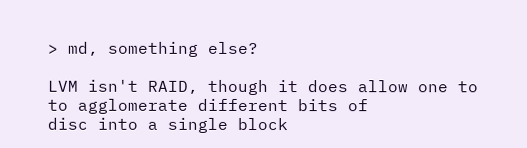> md, something else?

LVM isn't RAID, though it does allow one to to agglomerate different bits of
disc into a single block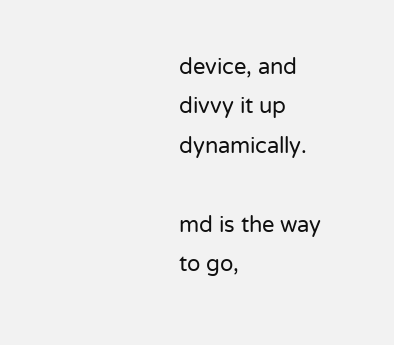device, and divvy it up dynamically.

md is the way to go,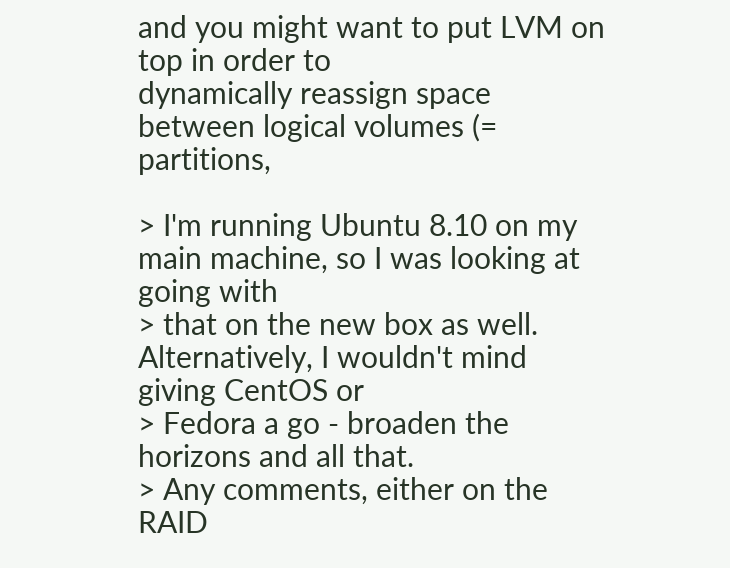and you might want to put LVM on top in order to
dynamically reassign space between logical volumes (= partitions,

> I'm running Ubuntu 8.10 on my main machine, so I was looking at going with
> that on the new box as well. Alternatively, I wouldn't mind giving CentOS or
> Fedora a go - broaden the horizons and all that.
> Any comments, either on the RAID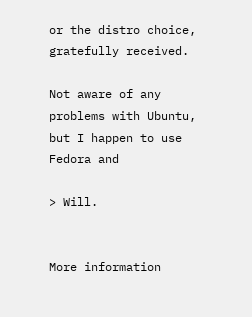or the distro choice, gratefully received.

Not aware of any problems with Ubuntu, but I happen to use Fedora and

> Will.


More information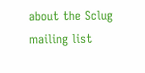about the Sclug mailing list